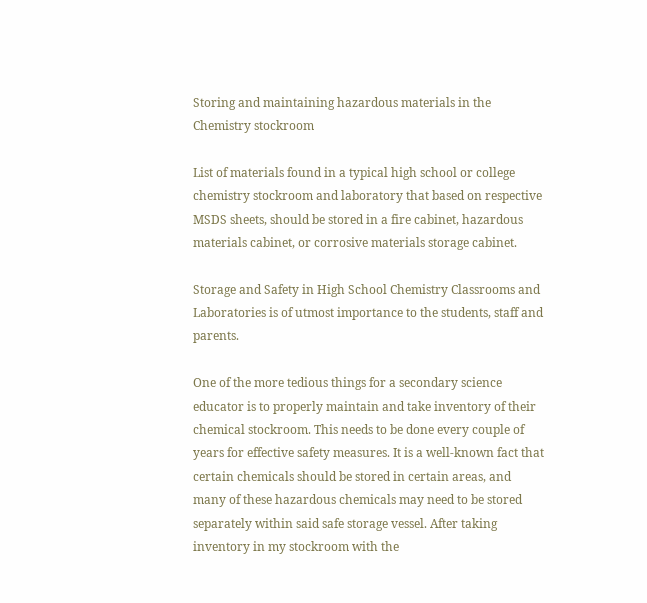Storing and maintaining hazardous materials in the Chemistry stockroom

List of materials found in a typical high school or college chemistry stockroom and laboratory that based on respective MSDS sheets, should be stored in a fire cabinet, hazardous materials cabinet, or corrosive materials storage cabinet.

Storage and Safety in High School Chemistry Classrooms and Laboratories is of utmost importance to the students, staff and parents.

One of the more tedious things for a secondary science educator is to properly maintain and take inventory of their chemical stockroom. This needs to be done every couple of years for effective safety measures. It is a well-known fact that certain chemicals should be stored in certain areas, and many of these hazardous chemicals may need to be stored separately within said safe storage vessel. After taking inventory in my stockroom with the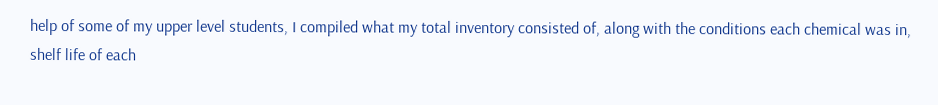help of some of my upper level students, I compiled what my total inventory consisted of, along with the conditions each chemical was in, shelf life of each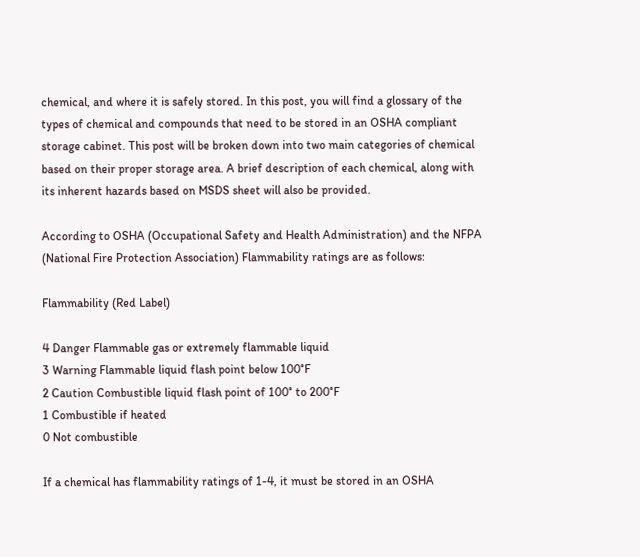chemical, and where it is safely stored. In this post, you will find a glossary of the types of chemical and compounds that need to be stored in an OSHA compliant storage cabinet. This post will be broken down into two main categories of chemical based on their proper storage area. A brief description of each chemical, along with its inherent hazards based on MSDS sheet will also be provided.

According to OSHA (Occupational Safety and Health Administration) and the NFPA (National Fire Protection Association) Flammability ratings are as follows:

Flammability (Red Label)

4 Danger Flammable gas or extremely flammable liquid
3 Warning Flammable liquid flash point below 100°F
2 Caution Combustible liquid flash point of 100° to 200°F
1 Combustible if heated
0 Not combustible

If a chemical has flammability ratings of 1-4, it must be stored in an OSHA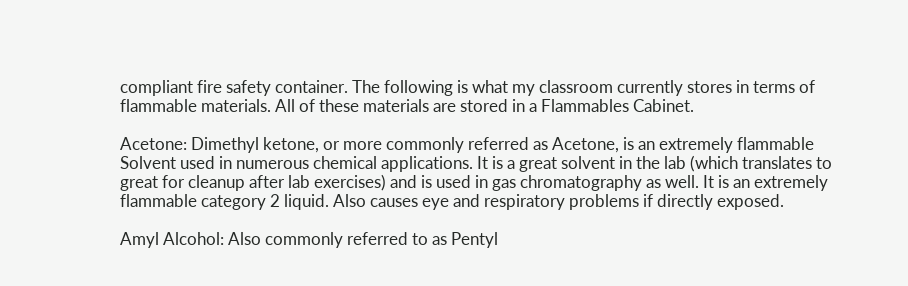compliant fire safety container. The following is what my classroom currently stores in terms of flammable materials. All of these materials are stored in a Flammables Cabinet.

Acetone: Dimethyl ketone, or more commonly referred as Acetone, is an extremely flammable Solvent used in numerous chemical applications. It is a great solvent in the lab (which translates to great for cleanup after lab exercises) and is used in gas chromatography as well. It is an extremely flammable category 2 liquid. Also causes eye and respiratory problems if directly exposed.

Amyl Alcohol: Also commonly referred to as Pentyl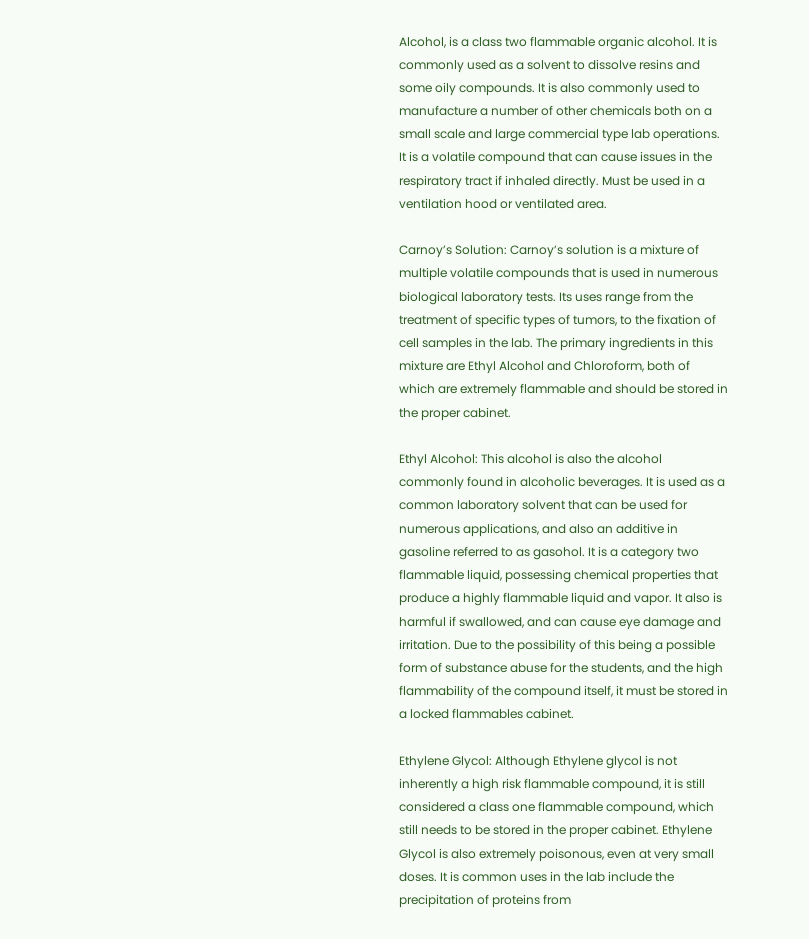Alcohol, is a class two flammable organic alcohol. It is commonly used as a solvent to dissolve resins and some oily compounds. It is also commonly used to manufacture a number of other chemicals both on a small scale and large commercial type lab operations. It is a volatile compound that can cause issues in the respiratory tract if inhaled directly. Must be used in a ventilation hood or ventilated area.

Carnoy’s Solution: Carnoy’s solution is a mixture of multiple volatile compounds that is used in numerous biological laboratory tests. Its uses range from the treatment of specific types of tumors, to the fixation of cell samples in the lab. The primary ingredients in this mixture are Ethyl Alcohol and Chloroform, both of which are extremely flammable and should be stored in the proper cabinet.

Ethyl Alcohol: This alcohol is also the alcohol commonly found in alcoholic beverages. It is used as a common laboratory solvent that can be used for numerous applications, and also an additive in gasoline referred to as gasohol. It is a category two flammable liquid, possessing chemical properties that produce a highly flammable liquid and vapor. It also is harmful if swallowed, and can cause eye damage and irritation. Due to the possibility of this being a possible form of substance abuse for the students, and the high flammability of the compound itself, it must be stored in a locked flammables cabinet.

Ethylene Glycol: Although Ethylene glycol is not inherently a high risk flammable compound, it is still considered a class one flammable compound, which still needs to be stored in the proper cabinet. Ethylene Glycol is also extremely poisonous, even at very small doses. It is common uses in the lab include the precipitation of proteins from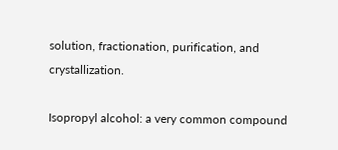solution, fractionation, purification, and crystallization.

Isopropyl alcohol: a very common compound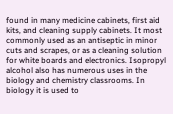found in many medicine cabinets, first aid kits, and cleaning supply cabinets. It most commonly used as an antiseptic in minor cuts and scrapes, or as a cleaning solution for white boards and electronics. Isopropyl alcohol also has numerous uses in the biology and chemistry classrooms. In biology it is used to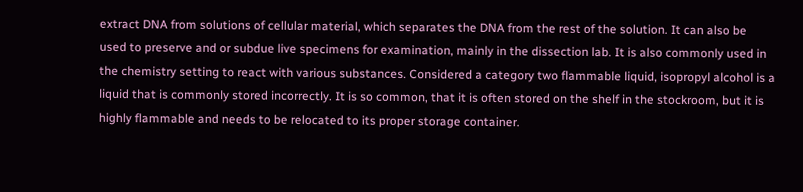extract DNA from solutions of cellular material, which separates the DNA from the rest of the solution. It can also be used to preserve and or subdue live specimens for examination, mainly in the dissection lab. It is also commonly used in the chemistry setting to react with various substances. Considered a category two flammable liquid, isopropyl alcohol is a liquid that is commonly stored incorrectly. It is so common, that it is often stored on the shelf in the stockroom, but it is highly flammable and needs to be relocated to its proper storage container.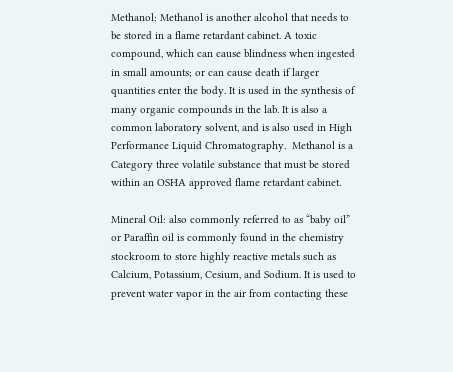Methanol: Methanol is another alcohol that needs to be stored in a flame retardant cabinet. A toxic compound, which can cause blindness when ingested in small amounts; or can cause death if larger quantities enter the body. It is used in the synthesis of many organic compounds in the lab. It is also a common laboratory solvent, and is also used in High Performance Liquid Chromatography.  Methanol is a Category three volatile substance that must be stored within an OSHA approved flame retardant cabinet.

Mineral Oil: also commonly referred to as “baby oil” or Paraffin oil is commonly found in the chemistry stockroom to store highly reactive metals such as Calcium, Potassium, Cesium, and Sodium. It is used to prevent water vapor in the air from contacting these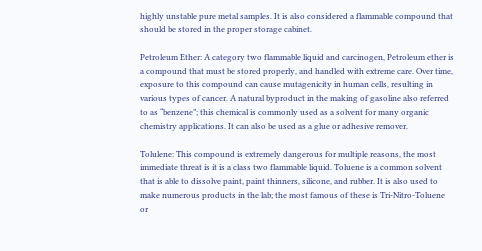highly unstable pure metal samples. It is also considered a flammable compound that should be stored in the proper storage cabinet.

Petroleum Ether: A category two flammable liquid and carcinogen, Petroleum ether is a compound that must be stored properly, and handled with extreme care. Over time, exposure to this compound can cause mutagenicity in human cells, resulting in various types of cancer. A natural byproduct in the making of gasoline also referred to as “benzene”; this chemical is commonly used as a solvent for many organic chemistry applications. It can also be used as a glue or adhesive remover.

Tolulene: This compound is extremely dangerous for multiple reasons, the most immediate threat is it is a class two flammable liquid. Toluene is a common solvent that is able to dissolve paint, paint thinners, silicone, and rubber. It is also used to make numerous products in the lab; the most famous of these is Tri-Nitro-Toluene or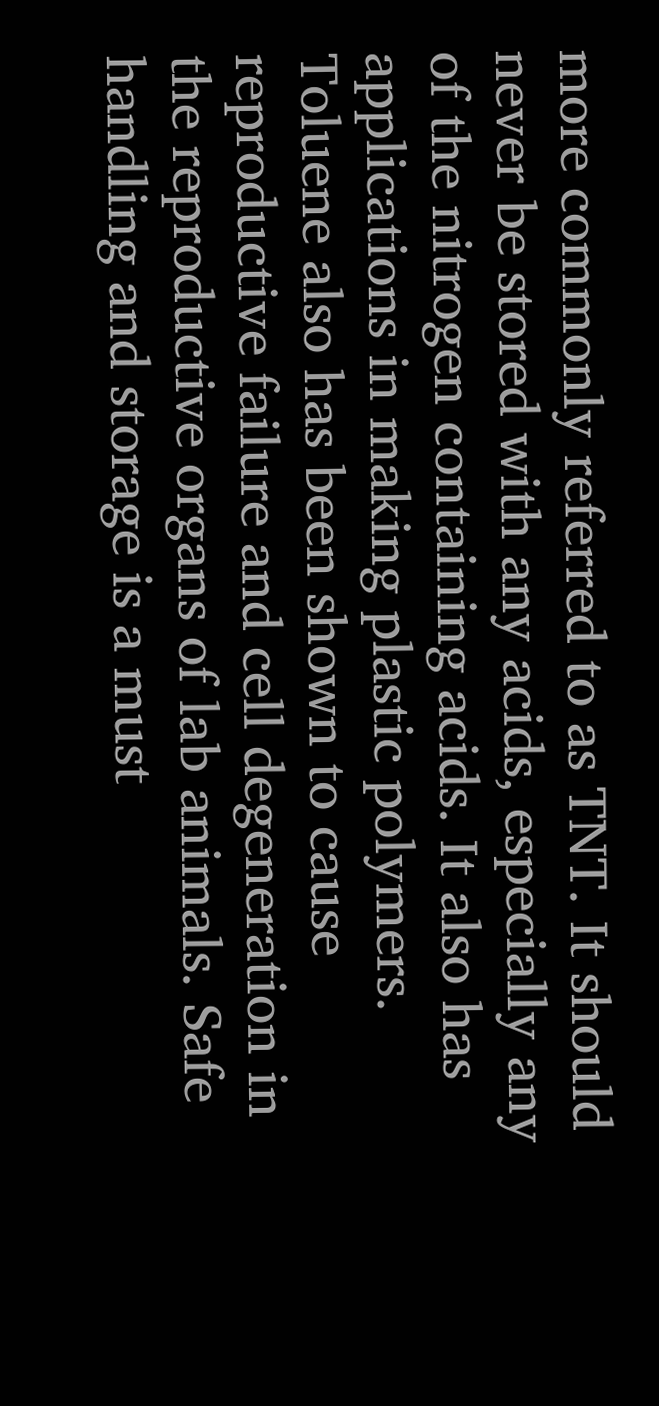more commonly referred to as TNT. It should never be stored with any acids, especially any of the nitrogen containing acids. It also has applications in making plastic polymers. Toluene also has been shown to cause reproductive failure and cell degeneration in the reproductive organs of lab animals. Safe handling and storage is a must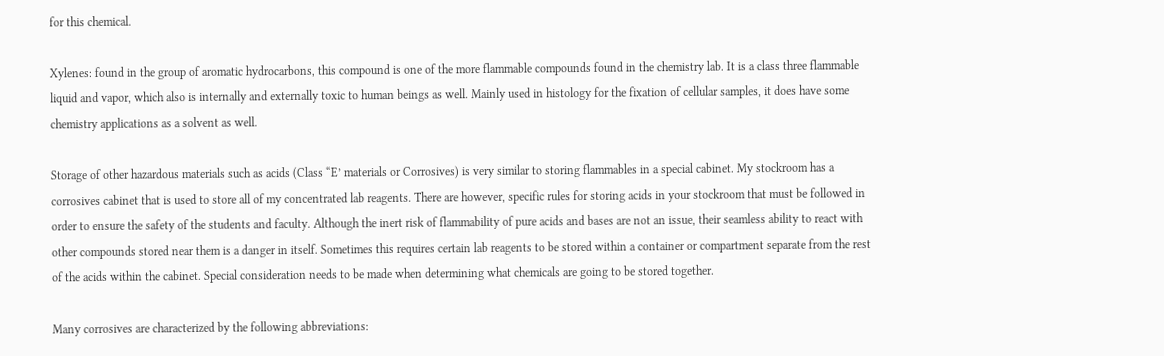for this chemical.

Xylenes: found in the group of aromatic hydrocarbons, this compound is one of the more flammable compounds found in the chemistry lab. It is a class three flammable liquid and vapor, which also is internally and externally toxic to human beings as well. Mainly used in histology for the fixation of cellular samples, it does have some chemistry applications as a solvent as well.

Storage of other hazardous materials such as acids (Class “E’ materials or Corrosives) is very similar to storing flammables in a special cabinet. My stockroom has a corrosives cabinet that is used to store all of my concentrated lab reagents. There are however, specific rules for storing acids in your stockroom that must be followed in order to ensure the safety of the students and faculty. Although the inert risk of flammability of pure acids and bases are not an issue, their seamless ability to react with other compounds stored near them is a danger in itself. Sometimes this requires certain lab reagents to be stored within a container or compartment separate from the rest of the acids within the cabinet. Special consideration needs to be made when determining what chemicals are going to be stored together.

Many corrosives are characterized by the following abbreviations: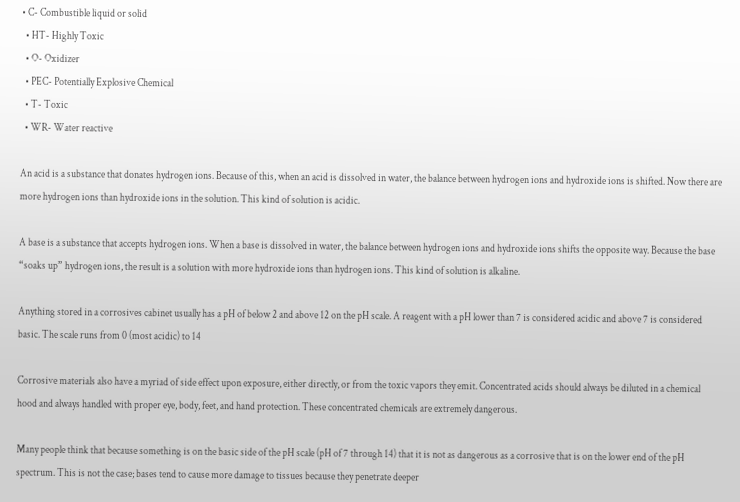• C- Combustible liquid or solid
  • HT- Highly Toxic
  • O- Oxidizer
  • PEC- Potentially Explosive Chemical
  • T- Toxic
  • WR- Water reactive

An acid is a substance that donates hydrogen ions. Because of this, when an acid is dissolved in water, the balance between hydrogen ions and hydroxide ions is shifted. Now there are more hydrogen ions than hydroxide ions in the solution. This kind of solution is acidic.

A base is a substance that accepts hydrogen ions. When a base is dissolved in water, the balance between hydrogen ions and hydroxide ions shifts the opposite way. Because the base “soaks up” hydrogen ions, the result is a solution with more hydroxide ions than hydrogen ions. This kind of solution is alkaline.

Anything stored in a corrosives cabinet usually has a pH of below 2 and above 12 on the pH scale. A reagent with a pH lower than 7 is considered acidic and above 7 is considered basic. The scale runs from 0 (most acidic) to 14

Corrosive materials also have a myriad of side effect upon exposure, either directly, or from the toxic vapors they emit. Concentrated acids should always be diluted in a chemical hood and always handled with proper eye, body, feet, and hand protection. These concentrated chemicals are extremely dangerous.

Many people think that because something is on the basic side of the pH scale (pH of 7 through 14) that it is not as dangerous as a corrosive that is on the lower end of the pH spectrum. This is not the case; bases tend to cause more damage to tissues because they penetrate deeper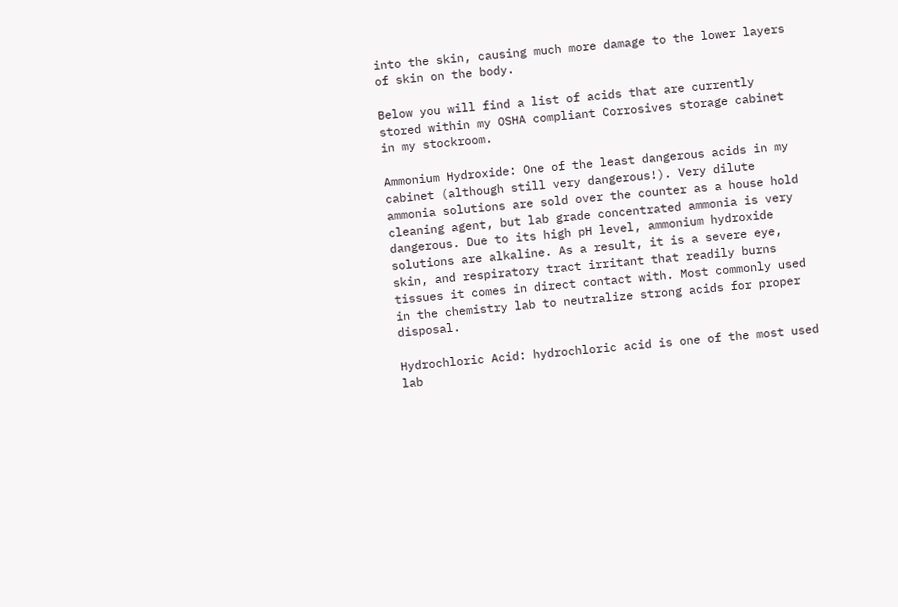into the skin, causing much more damage to the lower layers of skin on the body.

Below you will find a list of acids that are currently stored within my OSHA compliant Corrosives storage cabinet in my stockroom.

Ammonium Hydroxide: One of the least dangerous acids in my cabinet (although still very dangerous!). Very dilute ammonia solutions are sold over the counter as a house hold cleaning agent, but lab grade concentrated ammonia is very dangerous. Due to its high pH level, ammonium hydroxide solutions are alkaline. As a result, it is a severe eye, skin, and respiratory tract irritant that readily burns tissues it comes in direct contact with. Most commonly used in the chemistry lab to neutralize strong acids for proper disposal.

Hydrochloric Acid: hydrochloric acid is one of the most used lab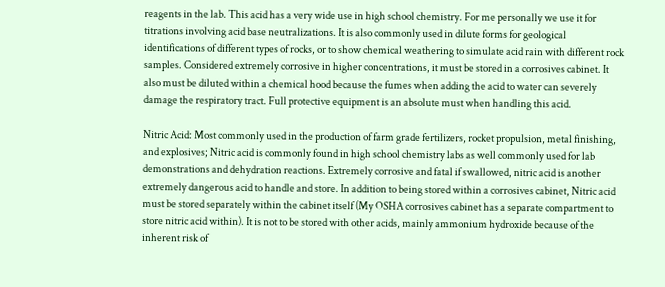reagents in the lab. This acid has a very wide use in high school chemistry. For me personally we use it for titrations involving acid base neutralizations. It is also commonly used in dilute forms for geological identifications of different types of rocks, or to show chemical weathering to simulate acid rain with different rock samples. Considered extremely corrosive in higher concentrations, it must be stored in a corrosives cabinet. It also must be diluted within a chemical hood because the fumes when adding the acid to water can severely damage the respiratory tract. Full protective equipment is an absolute must when handling this acid.

Nitric Acid: Most commonly used in the production of farm grade fertilizers, rocket propulsion, metal finishing, and explosives; Nitric acid is commonly found in high school chemistry labs as well commonly used for lab demonstrations and dehydration reactions. Extremely corrosive and fatal if swallowed, nitric acid is another extremely dangerous acid to handle and store. In addition to being stored within a corrosives cabinet, Nitric acid must be stored separately within the cabinet itself (My OSHA corrosives cabinet has a separate compartment to store nitric acid within). It is not to be stored with other acids, mainly ammonium hydroxide because of the inherent risk of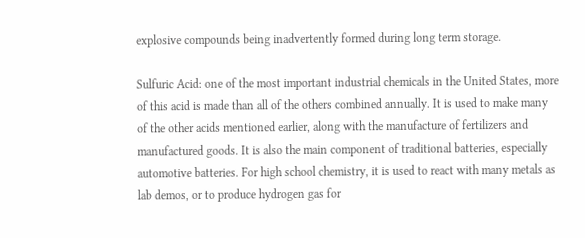explosive compounds being inadvertently formed during long term storage.

Sulfuric Acid: one of the most important industrial chemicals in the United States, more of this acid is made than all of the others combined annually. It is used to make many of the other acids mentioned earlier, along with the manufacture of fertilizers and manufactured goods. It is also the main component of traditional batteries, especially automotive batteries. For high school chemistry, it is used to react with many metals as lab demos, or to produce hydrogen gas for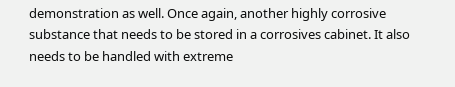demonstration as well. Once again, another highly corrosive substance that needs to be stored in a corrosives cabinet. It also needs to be handled with extreme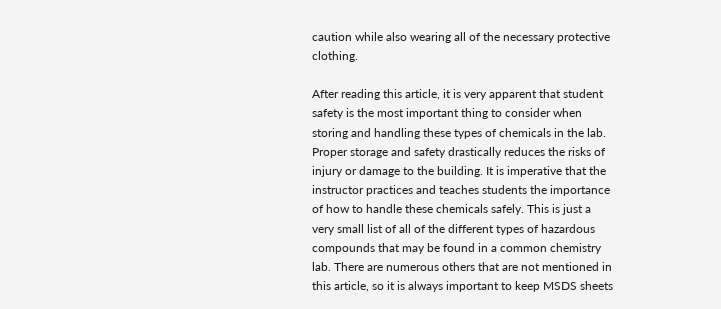caution while also wearing all of the necessary protective clothing.

After reading this article, it is very apparent that student safety is the most important thing to consider when storing and handling these types of chemicals in the lab. Proper storage and safety drastically reduces the risks of injury or damage to the building. It is imperative that the instructor practices and teaches students the importance of how to handle these chemicals safely. This is just a very small list of all of the different types of hazardous compounds that may be found in a common chemistry lab. There are numerous others that are not mentioned in this article, so it is always important to keep MSDS sheets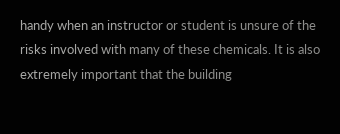handy when an instructor or student is unsure of the risks involved with many of these chemicals. It is also extremely important that the building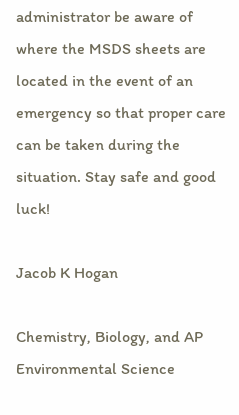administrator be aware of where the MSDS sheets are located in the event of an emergency so that proper care can be taken during the situation. Stay safe and good luck!

Jacob K Hogan

Chemistry, Biology, and AP Environmental Science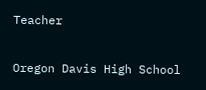Teacher

Oregon Davis High School